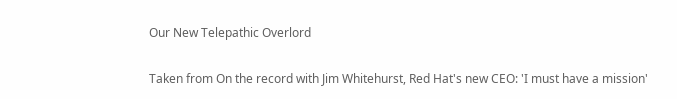Our New Telepathic Overlord

Taken from On the record with Jim Whitehurst, Red Hat's new CEO: 'I must have a mission'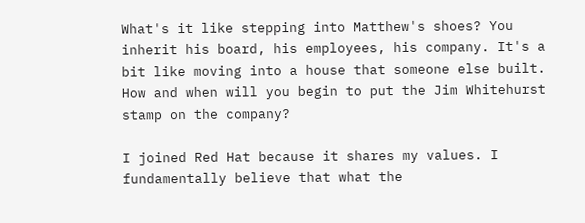What's it like stepping into Matthew's shoes? You inherit his board, his employees, his company. It's a bit like moving into a house that someone else built. How and when will you begin to put the Jim Whitehurst stamp on the company?

I joined Red Hat because it shares my values. I fundamentally believe that what the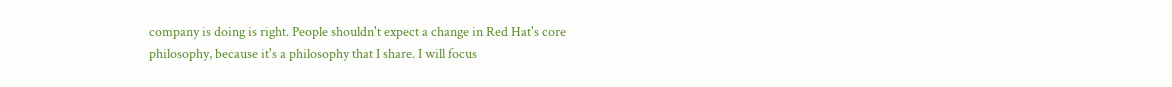company is doing is right. People shouldn't expect a change in Red Hat's core philosophy, because it's a philosophy that I share. I will focus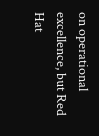on operational excellence, but Red Hat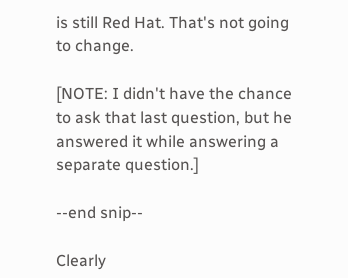is still Red Hat. That's not going to change.

[NOTE: I didn't have the chance to ask that last question, but he answered it while answering a separate question.]

--end snip--

Clearly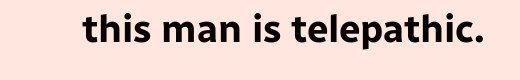this man is telepathic.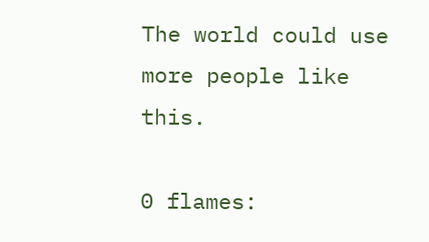The world could use more people like this.

0 flames: